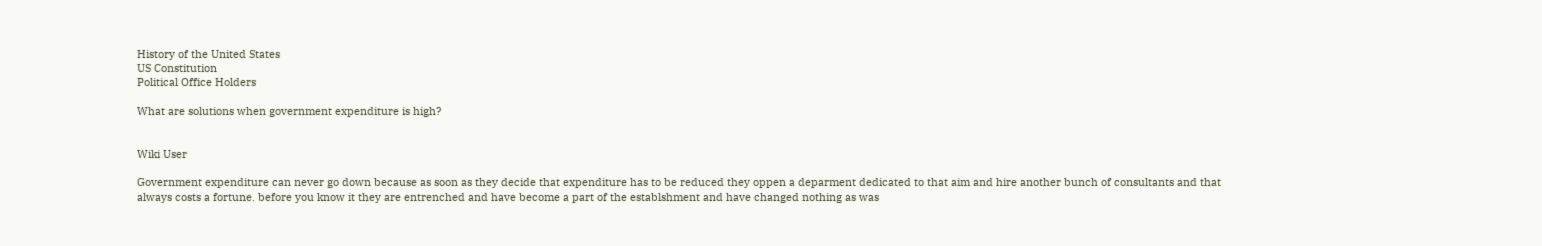History of the United States
US Constitution
Political Office Holders

What are solutions when government expenditure is high?


Wiki User

Government expenditure can never go down because as soon as they decide that expenditure has to be reduced they oppen a deparment dedicated to that aim and hire another bunch of consultants and that always costs a fortune. before you know it they are entrenched and have become a part of the establshment and have changed nothing as was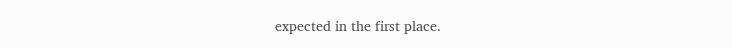expected in the first place.